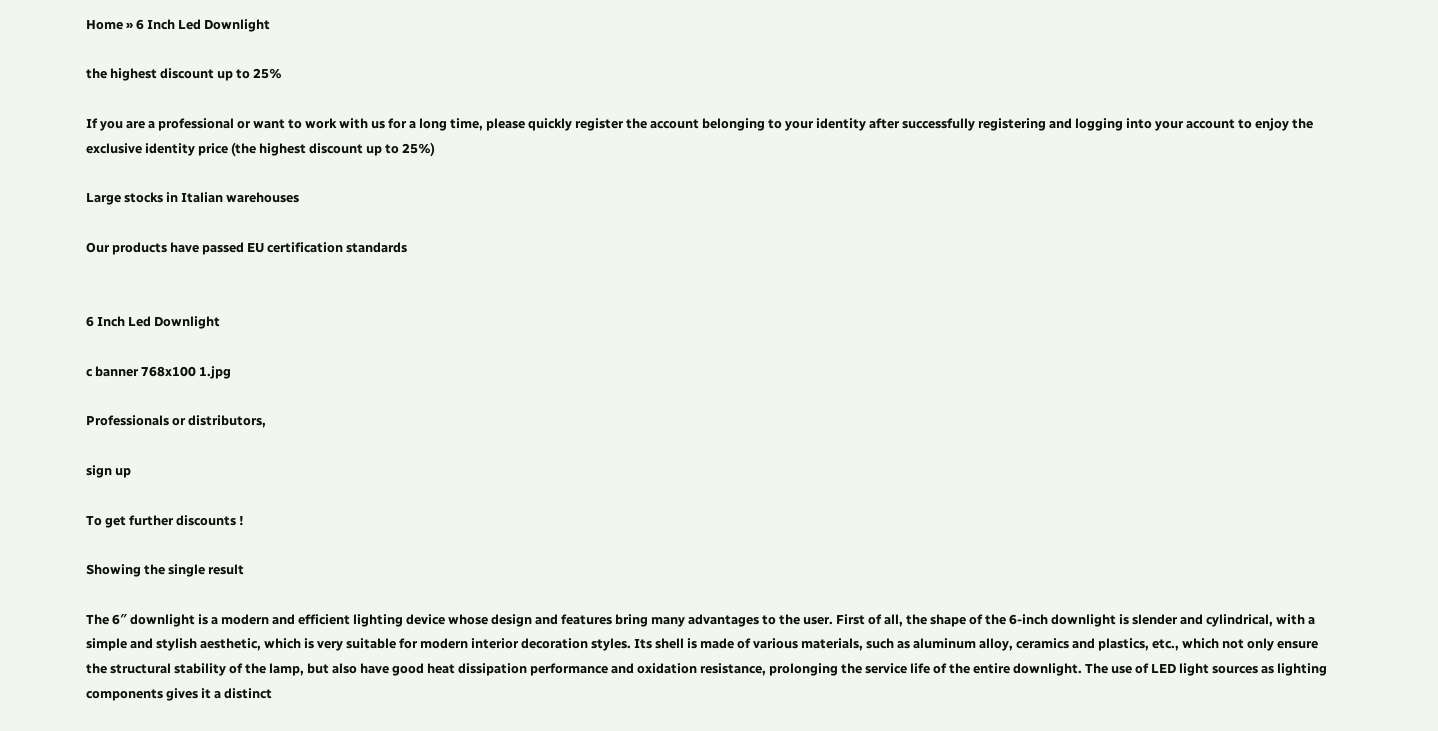Home » 6 Inch Led Downlight

the highest discount up to 25%

If you are a professional or want to work with us for a long time, please quickly register the account belonging to your identity after successfully registering and logging into your account to enjoy the exclusive identity price (the highest discount up to 25%)

Large stocks in Italian warehouses

Our products have passed EU certification standards


6 Inch Led Downlight

c banner 768x100 1.jpg

Professionals or distributors,

sign up

To get further discounts !

Showing the single result

The 6″ downlight is a modern and efficient lighting device whose design and features bring many advantages to the user. First of all, the shape of the 6-inch downlight is slender and cylindrical, with a simple and stylish aesthetic, which is very suitable for modern interior decoration styles. Its shell is made of various materials, such as aluminum alloy, ceramics and plastics, etc., which not only ensure the structural stability of the lamp, but also have good heat dissipation performance and oxidation resistance, prolonging the service life of the entire downlight. The use of LED light sources as lighting components gives it a distinct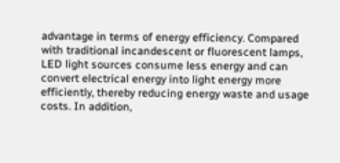advantage in terms of energy efficiency. Compared with traditional incandescent or fluorescent lamps, LED light sources consume less energy and can convert electrical energy into light energy more efficiently, thereby reducing energy waste and usage costs. In addition,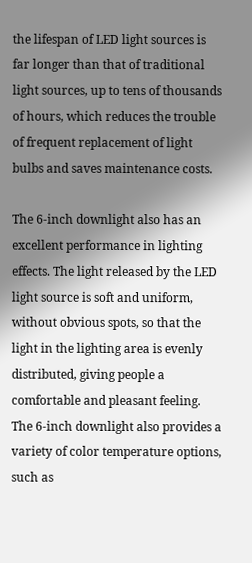the lifespan of LED light sources is far longer than that of traditional light sources, up to tens of thousands of hours, which reduces the trouble of frequent replacement of light bulbs and saves maintenance costs.

The 6-inch downlight also has an excellent performance in lighting effects. The light released by the LED light source is soft and uniform, without obvious spots, so that the light in the lighting area is evenly distributed, giving people a comfortable and pleasant feeling. The 6-inch downlight also provides a variety of color temperature options, such as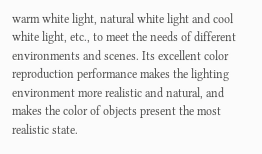warm white light, natural white light and cool white light, etc., to meet the needs of different environments and scenes. Its excellent color reproduction performance makes the lighting environment more realistic and natural, and makes the color of objects present the most realistic state.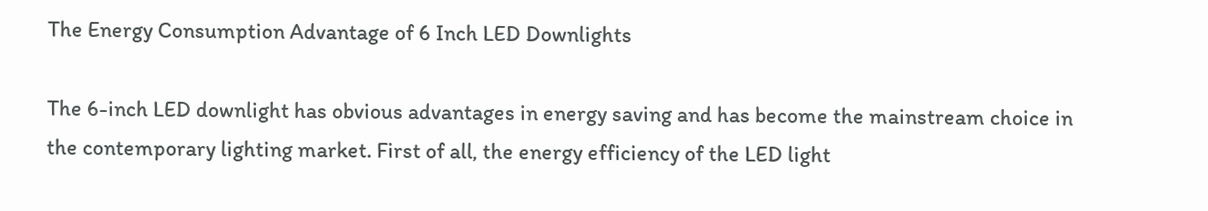The Energy Consumption Advantage of 6 Inch LED Downlights

The 6-inch LED downlight has obvious advantages in energy saving and has become the mainstream choice in the contemporary lighting market. First of all, the energy efficiency of the LED light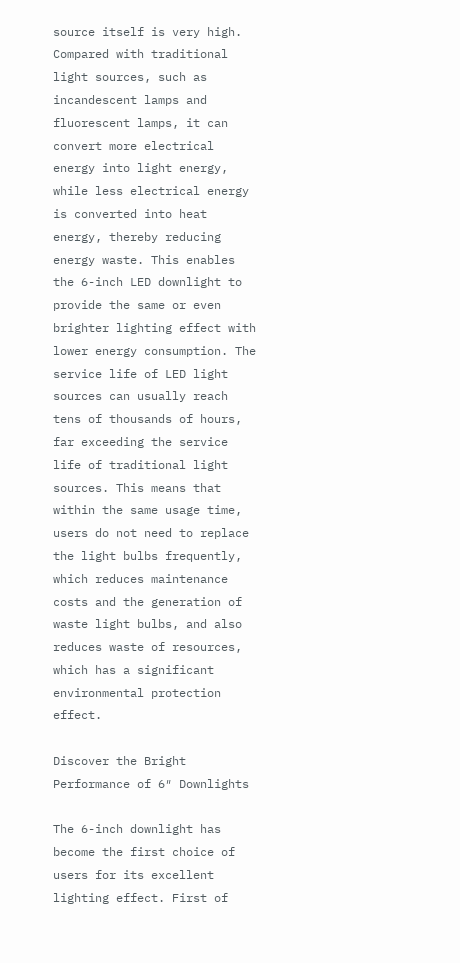source itself is very high. Compared with traditional light sources, such as incandescent lamps and fluorescent lamps, it can convert more electrical energy into light energy, while less electrical energy is converted into heat energy, thereby reducing energy waste. This enables the 6-inch LED downlight to provide the same or even brighter lighting effect with lower energy consumption. The service life of LED light sources can usually reach tens of thousands of hours, far exceeding the service life of traditional light sources. This means that within the same usage time, users do not need to replace the light bulbs frequently, which reduces maintenance costs and the generation of waste light bulbs, and also reduces waste of resources, which has a significant environmental protection effect.

Discover the Bright Performance of 6″ Downlights

The 6-inch downlight has become the first choice of users for its excellent lighting effect. First of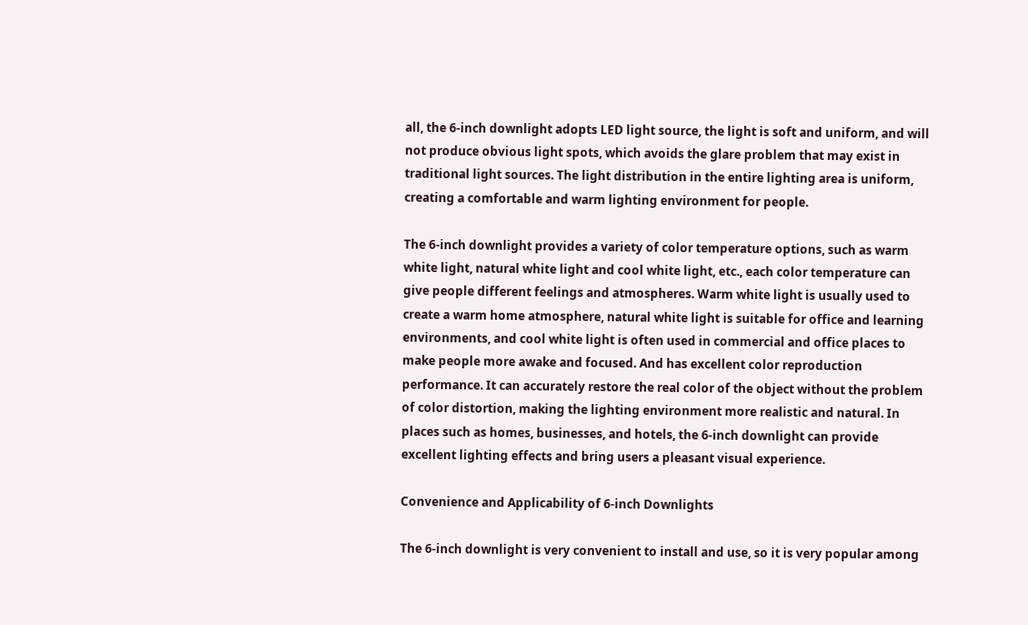all, the 6-inch downlight adopts LED light source, the light is soft and uniform, and will not produce obvious light spots, which avoids the glare problem that may exist in traditional light sources. The light distribution in the entire lighting area is uniform, creating a comfortable and warm lighting environment for people.

The 6-inch downlight provides a variety of color temperature options, such as warm white light, natural white light and cool white light, etc., each color temperature can give people different feelings and atmospheres. Warm white light is usually used to create a warm home atmosphere, natural white light is suitable for office and learning environments, and cool white light is often used in commercial and office places to make people more awake and focused. And has excellent color reproduction performance. It can accurately restore the real color of the object without the problem of color distortion, making the lighting environment more realistic and natural. In places such as homes, businesses, and hotels, the 6-inch downlight can provide excellent lighting effects and bring users a pleasant visual experience.

Convenience and Applicability of 6-inch Downlights

The 6-inch downlight is very convenient to install and use, so it is very popular among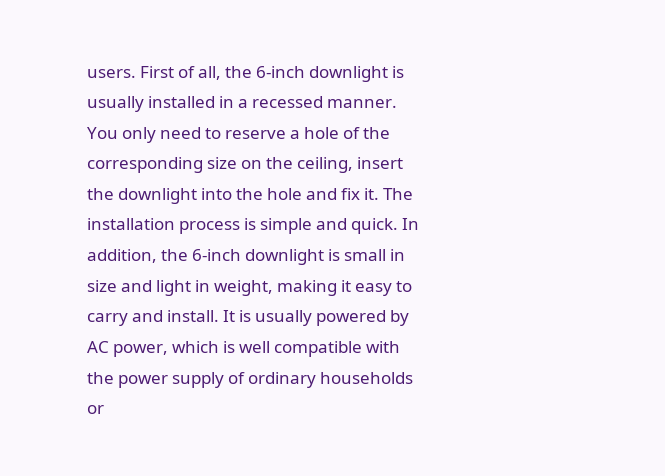users. First of all, the 6-inch downlight is usually installed in a recessed manner. You only need to reserve a hole of the corresponding size on the ceiling, insert the downlight into the hole and fix it. The installation process is simple and quick. In addition, the 6-inch downlight is small in size and light in weight, making it easy to carry and install. It is usually powered by AC power, which is well compatible with the power supply of ordinary households or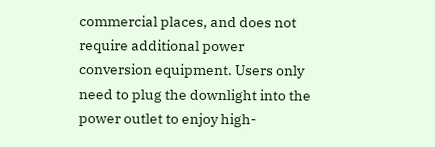commercial places, and does not require additional power conversion equipment. Users only need to plug the downlight into the power outlet to enjoy high-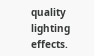quality lighting effects.